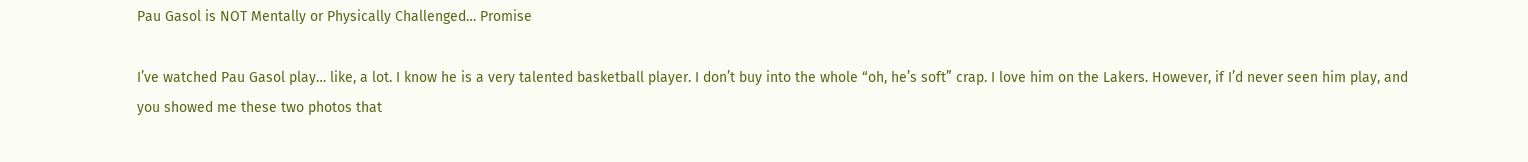Pau Gasol is NOT Mentally or Physically Challenged… Promise

I’ve watched Pau Gasol play… like, a lot. I know he is a very talented basketball player. I don’t buy into the whole “oh, he’s soft” crap. I love him on the Lakers. However, if I’d never seen him play, and you showed me these two photos that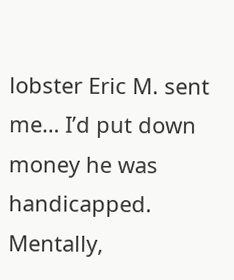lobster Eric M. sent me… I’d put down money he was handicapped. Mentally,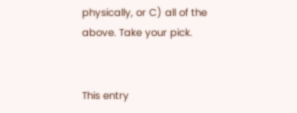physically, or C) all of the above. Take your pick.


This entry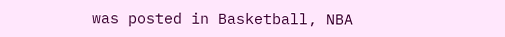was posted in Basketball, NBA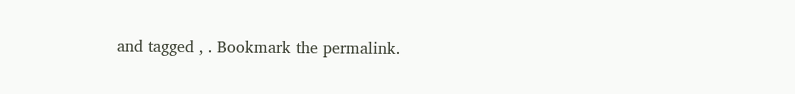and tagged , . Bookmark the permalink.